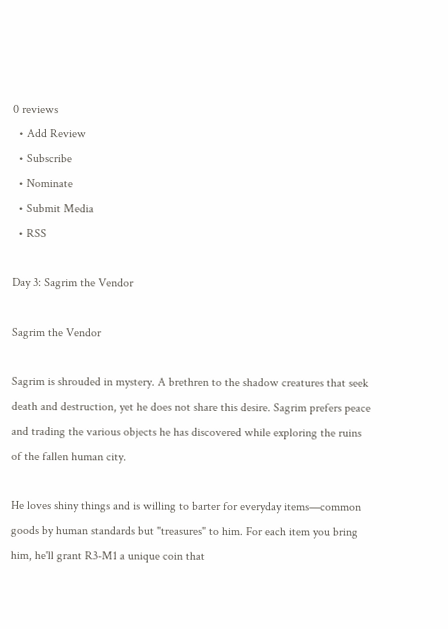0 reviews
  • Add Review
  • Subscribe
  • Nominate
  • Submit Media
  • RSS

Day 3: Sagrim the Vendor

Sagrim the Vendor

Sagrim is shrouded in mystery. A brethren to the shadow creatures that seek death and destruction, yet he does not share this desire. Sagrim prefers peace and trading the various objects he has discovered while exploring the ruins of the fallen human city.

He loves shiny things and is willing to barter for everyday items—common goods by human standards but "treasures" to him. For each item you bring him, he'll grant R3-M1 a unique coin that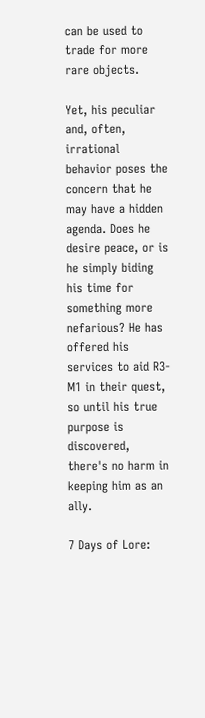can be used to trade for more rare objects.

Yet, his peculiar and, often, irrational behavior poses the concern that he may have a hidden agenda. Does he desire peace, or is he simply biding his time for something more nefarious? He has offered his services to aid R3-M1 in their quest, so until his true purpose is discovered, there's no harm in keeping him as an ally.

7 Days of Lore: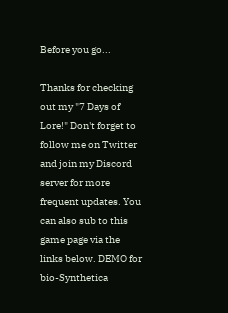Before you go...

Thanks for checking out my "7 Days of Lore!" Don't forget to follow me on Twitter and join my Discord server for more frequent updates. You can also sub to this game page via the links below. DEMO for bio-Synthetica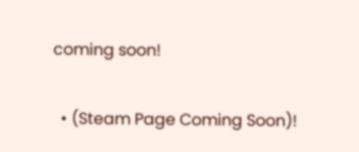coming soon!

  • (Steam Page Coming Soon)!